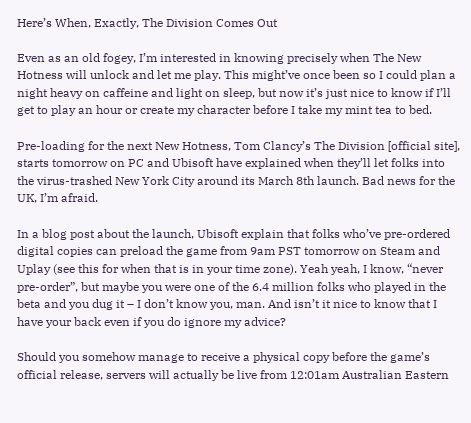Here’s When, Exactly, The Division Comes Out

Even as an old fogey, I’m interested in knowing precisely when The New Hotness will unlock and let me play. This might’ve once been so I could plan a night heavy on caffeine and light on sleep, but now it’s just nice to know if I’ll get to play an hour or create my character before I take my mint tea to bed.

Pre-loading for the next New Hotness, Tom Clancy’s The Division [official site], starts tomorrow on PC and Ubisoft have explained when they’ll let folks into the virus-trashed New York City around its March 8th launch. Bad news for the UK, I’m afraid.

In a blog post about the launch, Ubisoft explain that folks who’ve pre-ordered digital copies can preload the game from 9am PST tomorrow on Steam and Uplay (see this for when that is in your time zone). Yeah yeah, I know, “never pre-order”, but maybe you were one of the 6.4 million folks who played in the beta and you dug it – I don’t know you, man. And isn’t it nice to know that I have your back even if you do ignore my advice?

Should you somehow manage to receive a physical copy before the game’s official release, servers will actually be live from 12:01am Australian Eastern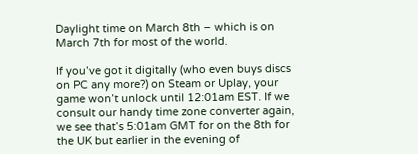Daylight time on March 8th – which is on March 7th for most of the world.

If you’ve got it digitally (who even buys discs on PC any more?) on Steam or Uplay, your game won’t unlock until 12:01am EST. If we consult our handy time zone converter again, we see that’s 5:01am GMT for on the 8th for the UK but earlier in the evening of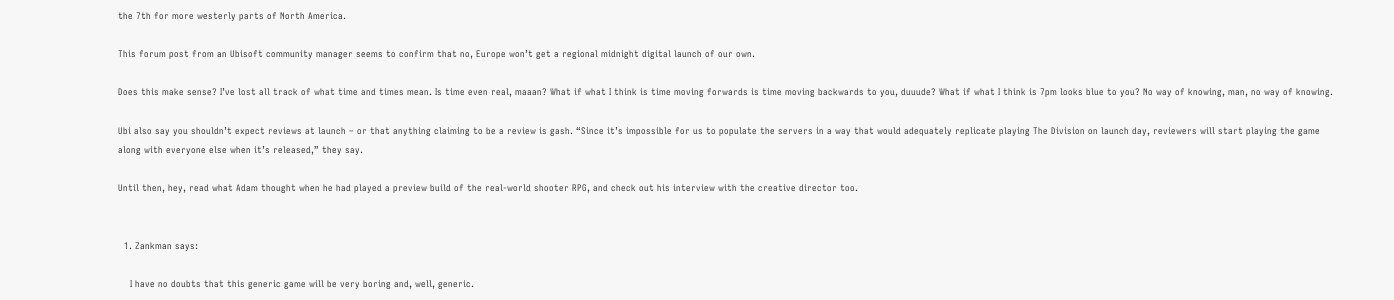the 7th for more westerly parts of North America.

This forum post from an Ubisoft community manager seems to confirm that no, Europe won’t get a regional midnight digital launch of our own.

Does this make sense? I’ve lost all track of what time and times mean. Is time even real, maaan? What if what I think is time moving forwards is time moving backwards to you, duuude? What if what I think is 7pm looks blue to you? No way of knowing, man, no way of knowing.

Ubi also say you shouldn’t expect reviews at launch – or that anything claiming to be a review is gash. “Since it’s impossible for us to populate the servers in a way that would adequately replicate playing The Division on launch day, reviewers will start playing the game along with everyone else when it’s released,” they say.

Until then, hey, read what Adam thought when he had played a preview build of the real-world shooter RPG, and check out his interview with the creative director too.


  1. Zankman says:

    I have no doubts that this generic game will be very boring and, well, generic.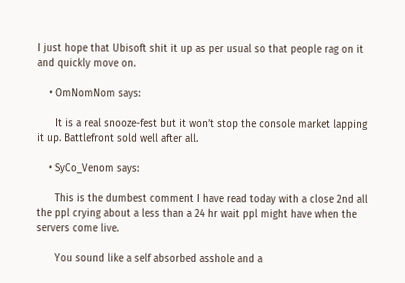I just hope that Ubisoft shit it up as per usual so that people rag on it and quickly move on.

    • OmNomNom says:

      It is a real snooze-fest but it won’t stop the console market lapping it up. Battlefront sold well after all.

    • SyCo_Venom says:

      This is the dumbest comment I have read today with a close 2nd all the ppl crying about a less than a 24 hr wait ppl might have when the servers come live.

      You sound like a self absorbed asshole and a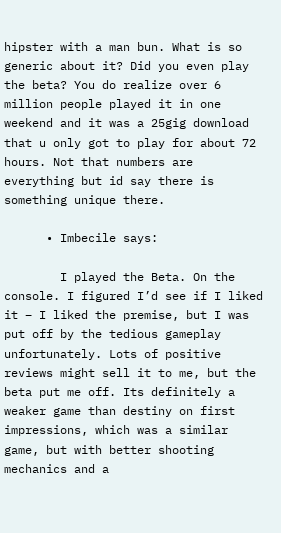hipster with a man bun. What is so generic about it? Did you even play the beta? You do realize over 6 million people played it in one weekend and it was a 25gig download that u only got to play for about 72 hours. Not that numbers are everything but id say there is something unique there.

      • Imbecile says:

        I played the Beta. On the console. I figured I’d see if I liked it – I liked the premise, but I was put off by the tedious gameplay unfortunately. Lots of positive reviews might sell it to me, but the beta put me off. Its definitely a weaker game than destiny on first impressions, which was a similar game, but with better shooting mechanics and a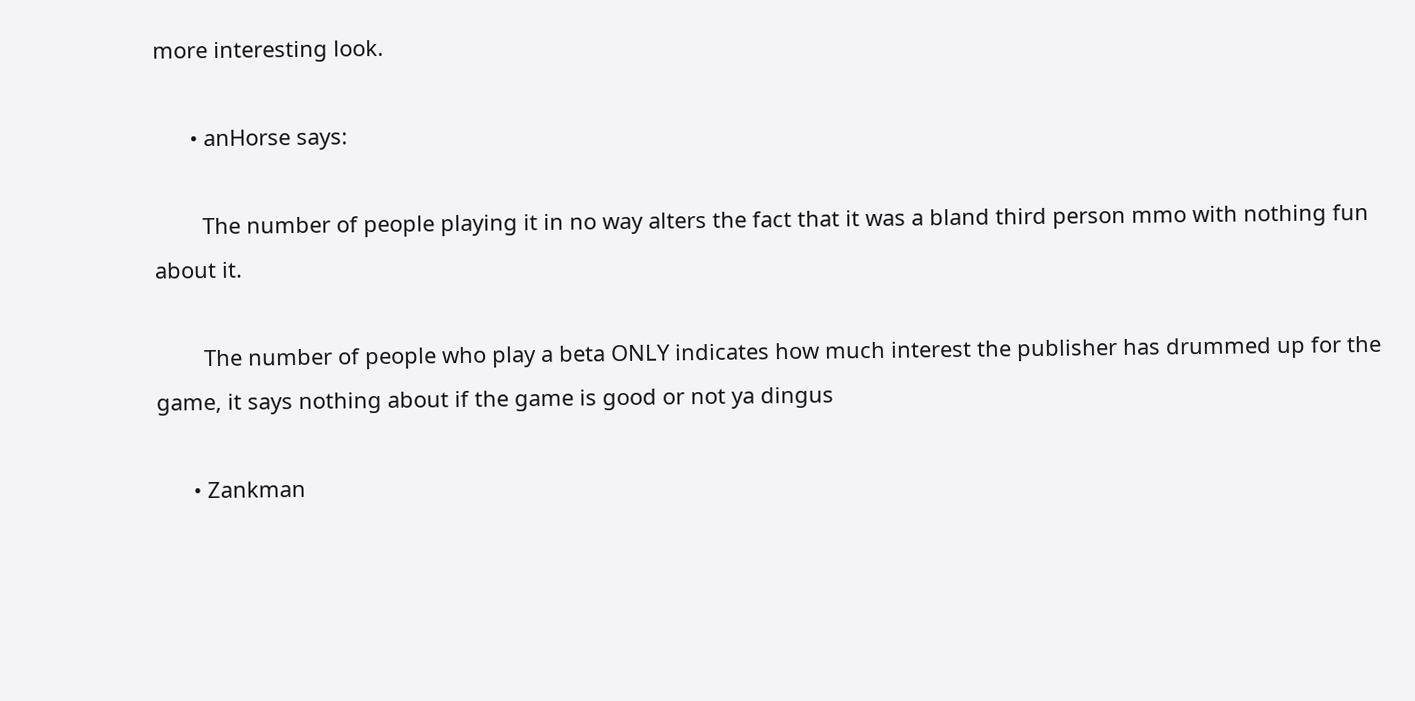more interesting look.

      • anHorse says:

        The number of people playing it in no way alters the fact that it was a bland third person mmo with nothing fun about it.

        The number of people who play a beta ONLY indicates how much interest the publisher has drummed up for the game, it says nothing about if the game is good or not ya dingus

      • Zankman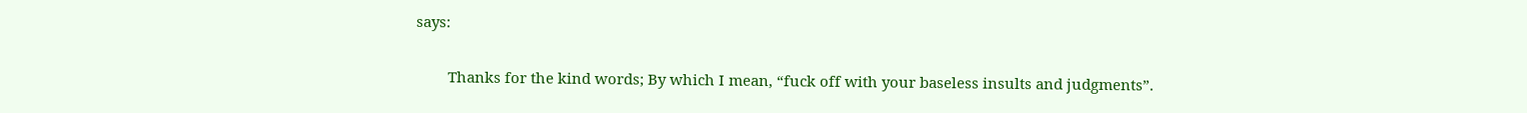says:

        Thanks for the kind words; By which I mean, “fuck off with your baseless insults and judgments”.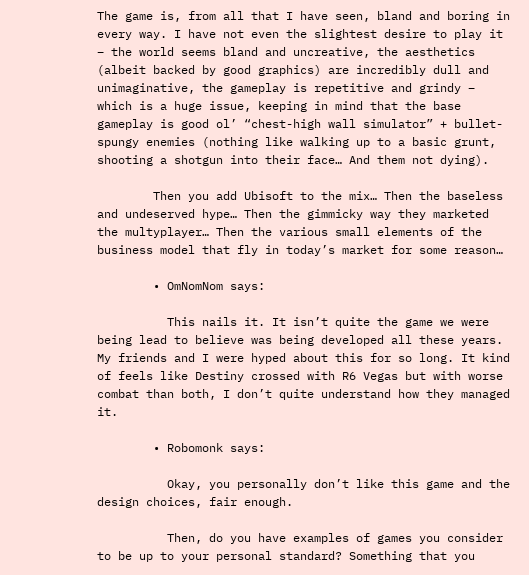The game is, from all that I have seen, bland and boring in every way. I have not even the slightest desire to play it – the world seems bland and uncreative, the aesthetics (albeit backed by good graphics) are incredibly dull and unimaginative, the gameplay is repetitive and grindy – which is a huge issue, keeping in mind that the base gameplay is good ol’ “chest-high wall simulator” + bullet-spungy enemies (nothing like walking up to a basic grunt, shooting a shotgun into their face… And them not dying).

        Then you add Ubisoft to the mix… Then the baseless and undeserved hype… Then the gimmicky way they marketed the multyplayer… Then the various small elements of the business model that fly in today’s market for some reason…

        • OmNomNom says:

          This nails it. It isn’t quite the game we were being lead to believe was being developed all these years. My friends and I were hyped about this for so long. It kind of feels like Destiny crossed with R6 Vegas but with worse combat than both, I don’t quite understand how they managed it.

        • Robomonk says:

          Okay, you personally don’t like this game and the design choices, fair enough.

          Then, do you have examples of games you consider to be up to your personal standard? Something that you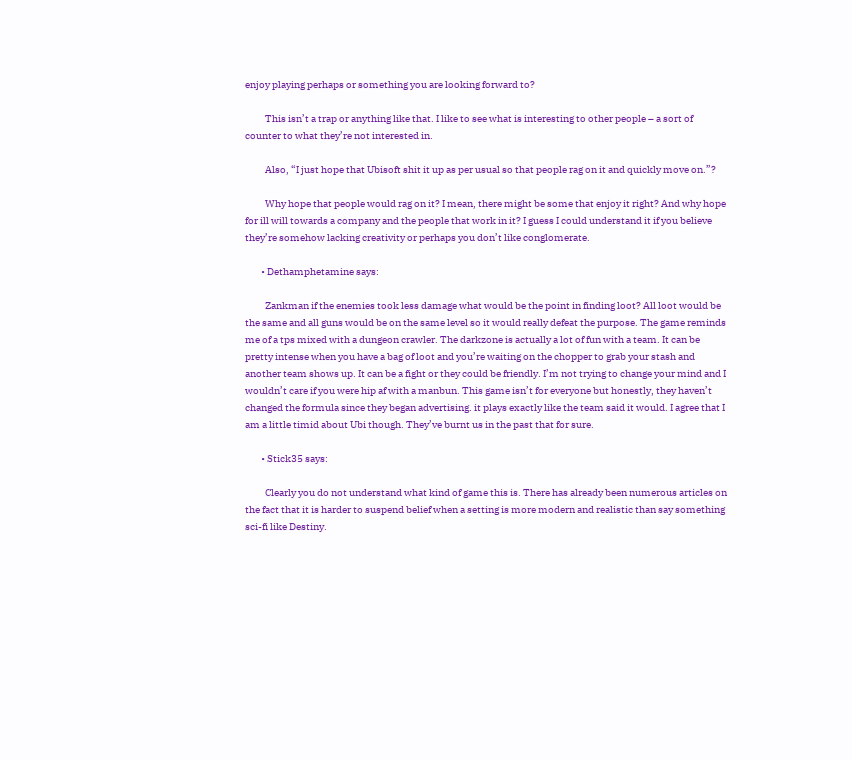enjoy playing perhaps or something you are looking forward to?

          This isn’t a trap or anything like that. I like to see what is interesting to other people – a sort of counter to what they’re not interested in.

          Also, “I just hope that Ubisoft shit it up as per usual so that people rag on it and quickly move on.”?

          Why hope that people would rag on it? I mean, there might be some that enjoy it right? And why hope for ill will towards a company and the people that work in it? I guess I could understand it if you believe they’re somehow lacking creativity or perhaps you don’t like conglomerate.

        • Dethamphetamine says:

          Zankman if the enemies took less damage what would be the point in finding loot? All loot would be the same and all guns would be on the same level so it would really defeat the purpose. The game reminds me of a tps mixed with a dungeon crawler. The darkzone is actually a lot of fun with a team. It can be pretty intense when you have a bag of loot and you’re waiting on the chopper to grab your stash and another team shows up. It can be a fight or they could be friendly. I’m not trying to change your mind and I wouldn’t care if you were hip af with a manbun. This game isn’t for everyone but honestly, they haven’t changed the formula since they began advertising. it plays exactly like the team said it would. I agree that I am a little timid about Ubi though. They’ve burnt us in the past that for sure.

        • Stick35 says:

          Clearly you do not understand what kind of game this is. There has already been numerous articles on the fact that it is harder to suspend belief when a setting is more modern and realistic than say something sci-fi like Destiny.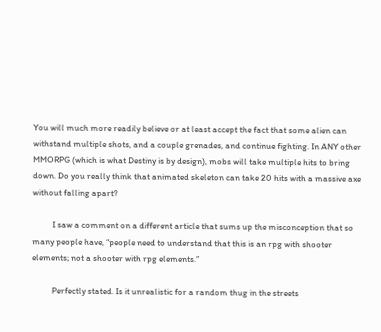You will much more readily believe or at least accept the fact that some alien can withstand multiple shots, and a couple grenades, and continue fighting. In ANY other MMORPG (which is what Destiny is by design), mobs will take multiple hits to bring down. Do you really think that animated skeleton can take 20 hits with a massive axe without falling apart?

          I saw a comment on a different article that sums up the misconception that so many people have, “people need to understand that this is an rpg with shooter elements; not a shooter with rpg elements.”

          Perfectly stated. Is it unrealistic for a random thug in the streets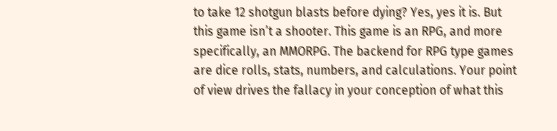to take 12 shotgun blasts before dying? Yes, yes it is. But this game isn’t a shooter. This game is an RPG, and more specifically, an MMORPG. The backend for RPG type games are dice rolls, stats, numbers, and calculations. Your point of view drives the fallacy in your conception of what this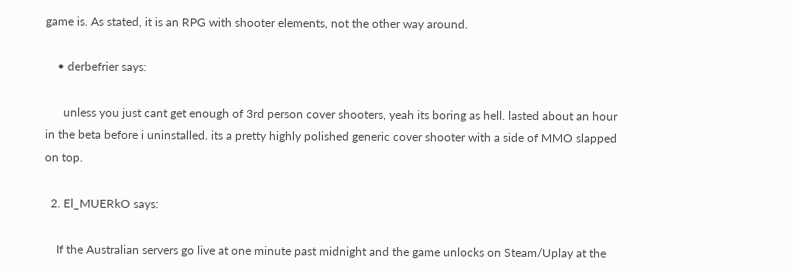game is. As stated, it is an RPG with shooter elements, not the other way around.

    • derbefrier says:

      unless you just cant get enough of 3rd person cover shooters, yeah its boring as hell. lasted about an hour in the beta before i uninstalled. its a pretty highly polished generic cover shooter with a side of MMO slapped on top.

  2. El_MUERkO says:

    If the Australian servers go live at one minute past midnight and the game unlocks on Steam/Uplay at the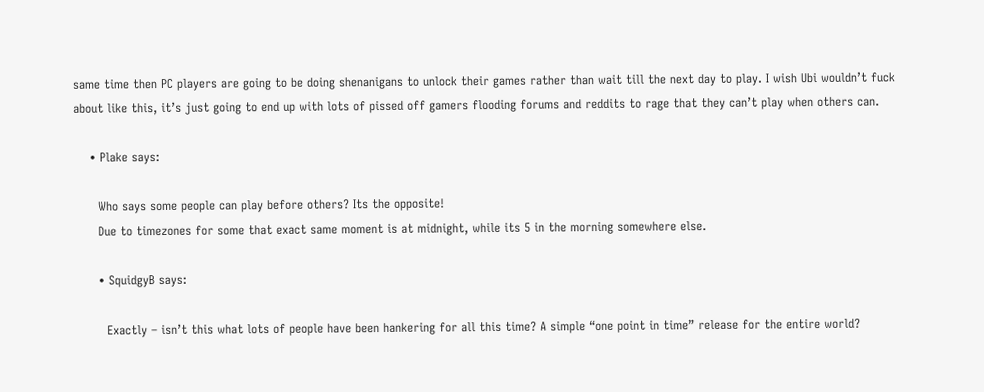same time then PC players are going to be doing shenanigans to unlock their games rather than wait till the next day to play. I wish Ubi wouldn’t fuck about like this, it’s just going to end up with lots of pissed off gamers flooding forums and reddits to rage that they can’t play when others can.

    • Plake says:

      Who says some people can play before others? Its the opposite!
      Due to timezones for some that exact same moment is at midnight, while its 5 in the morning somewhere else.

      • SquidgyB says:

        Exactly – isn’t this what lots of people have been hankering for all this time? A simple “one point in time” release for the entire world?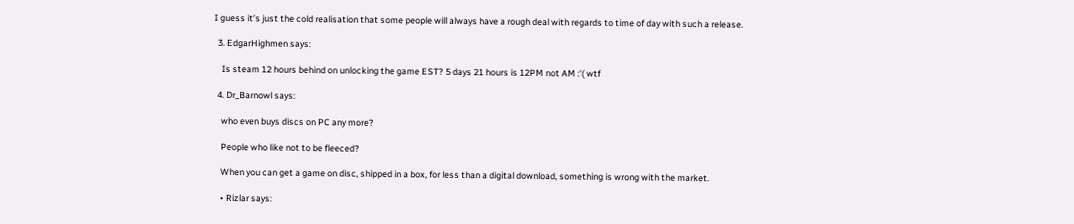I guess it’s just the cold realisation that some people will always have a rough deal with regards to time of day with such a release.

  3. EdgarHighmen says:

    Is steam 12 hours behind on unlocking the game EST? 5 days 21 hours is 12PM not AM :'( wtf

  4. Dr_Barnowl says:

    who even buys discs on PC any more?

    People who like not to be fleeced?

    When you can get a game on disc, shipped in a box, for less than a digital download, something is wrong with the market.

    • Rizlar says: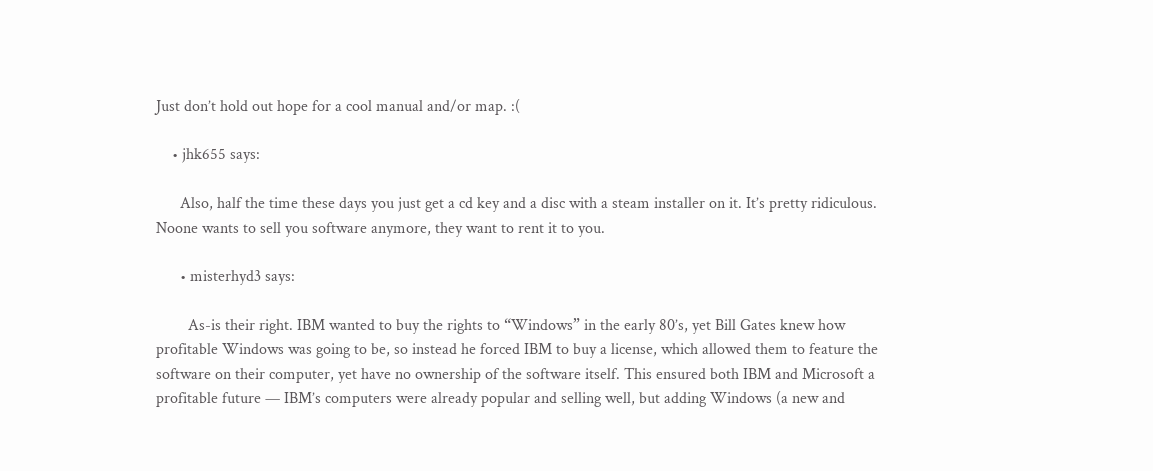Just don’t hold out hope for a cool manual and/or map. :(

    • jhk655 says:

      Also, half the time these days you just get a cd key and a disc with a steam installer on it. It’s pretty ridiculous. Noone wants to sell you software anymore, they want to rent it to you.

      • misterhyd3 says:

        As-is their right. IBM wanted to buy the rights to “Windows” in the early 80’s, yet Bill Gates knew how profitable Windows was going to be, so instead he forced IBM to buy a license, which allowed them to feature the software on their computer, yet have no ownership of the software itself. This ensured both IBM and Microsoft a profitable future — IBM’s computers were already popular and selling well, but adding Windows (a new and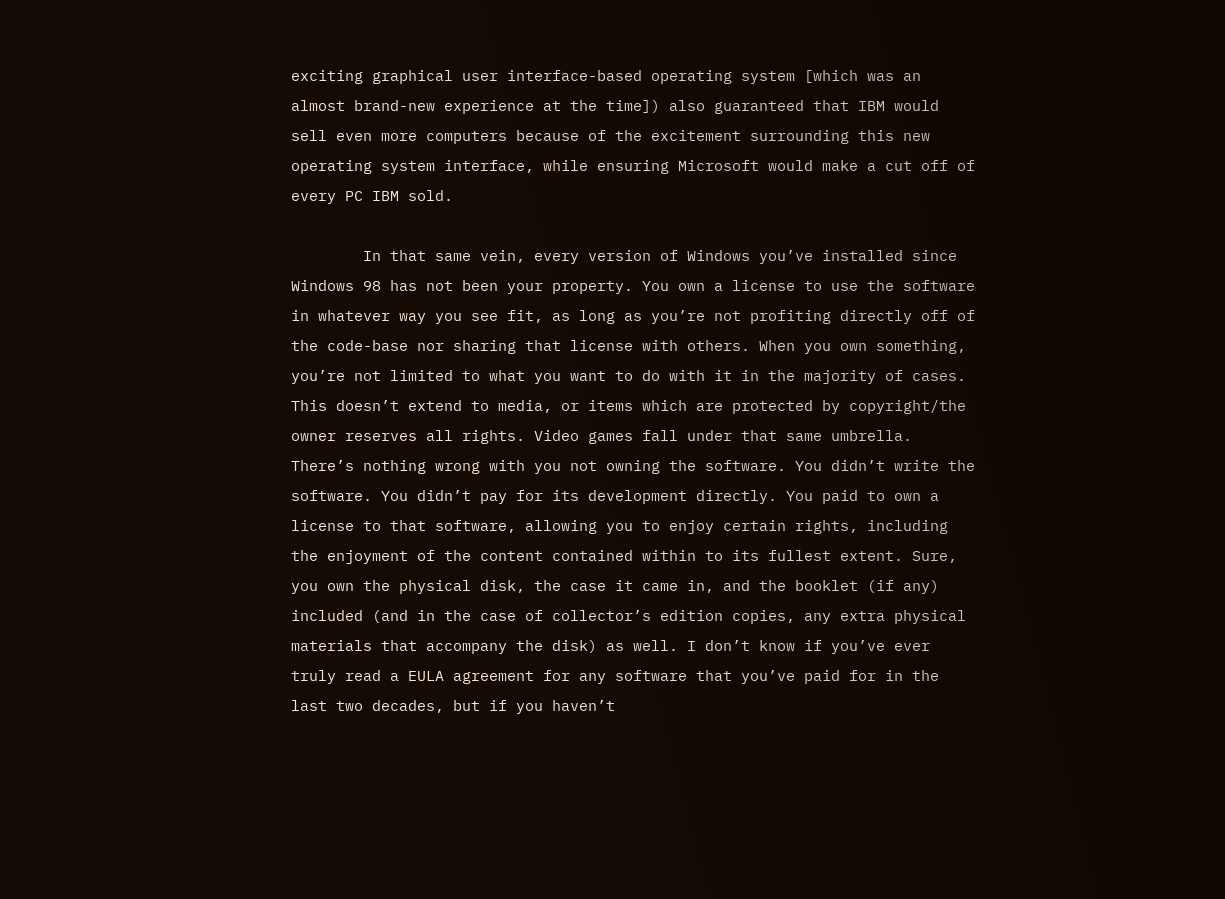exciting graphical user interface-based operating system [which was an almost brand-new experience at the time]) also guaranteed that IBM would sell even more computers because of the excitement surrounding this new operating system interface, while ensuring Microsoft would make a cut off of every PC IBM sold.

        In that same vein, every version of Windows you’ve installed since Windows 98 has not been your property. You own a license to use the software in whatever way you see fit, as long as you’re not profiting directly off of the code-base nor sharing that license with others. When you own something, you’re not limited to what you want to do with it in the majority of cases. This doesn’t extend to media, or items which are protected by copyright/the owner reserves all rights. Video games fall under that same umbrella. There’s nothing wrong with you not owning the software. You didn’t write the software. You didn’t pay for its development directly. You paid to own a license to that software, allowing you to enjoy certain rights, including the enjoyment of the content contained within to its fullest extent. Sure, you own the physical disk, the case it came in, and the booklet (if any) included (and in the case of collector’s edition copies, any extra physical materials that accompany the disk) as well. I don’t know if you’ve ever truly read a EULA agreement for any software that you’ve paid for in the last two decades, but if you haven’t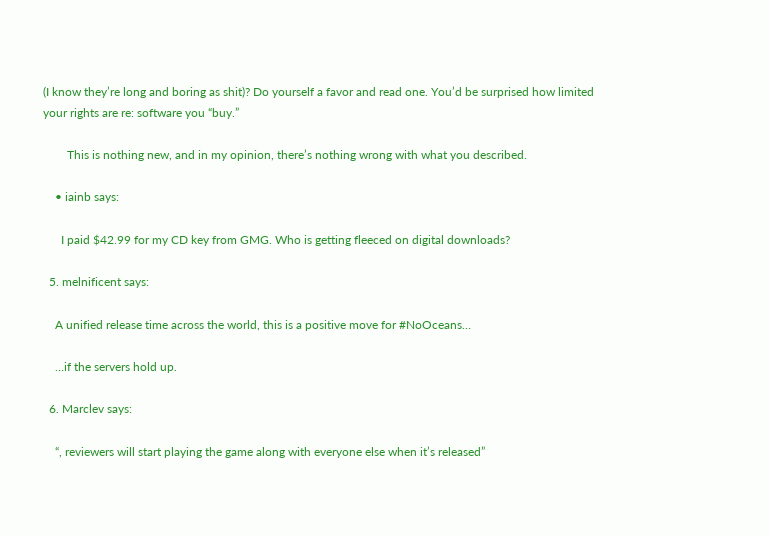(I know they’re long and boring as shit)? Do yourself a favor and read one. You’d be surprised how limited your rights are re: software you “buy.”

        This is nothing new, and in my opinion, there’s nothing wrong with what you described.

    • iainb says:

      I paid $42.99 for my CD key from GMG. Who is getting fleeced on digital downloads?

  5. melnificent says:

    A unified release time across the world, this is a positive move for #NoOceans…

    …if the servers hold up.

  6. Marclev says:

    “, reviewers will start playing the game along with everyone else when it’s released”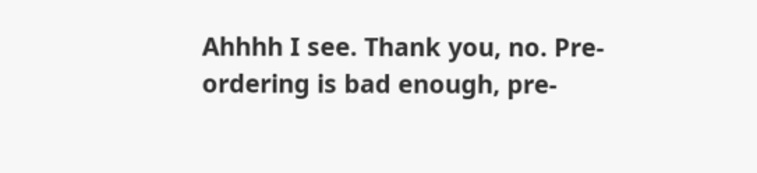Ahhhh I see. Thank you, no. Pre-ordering is bad enough, pre-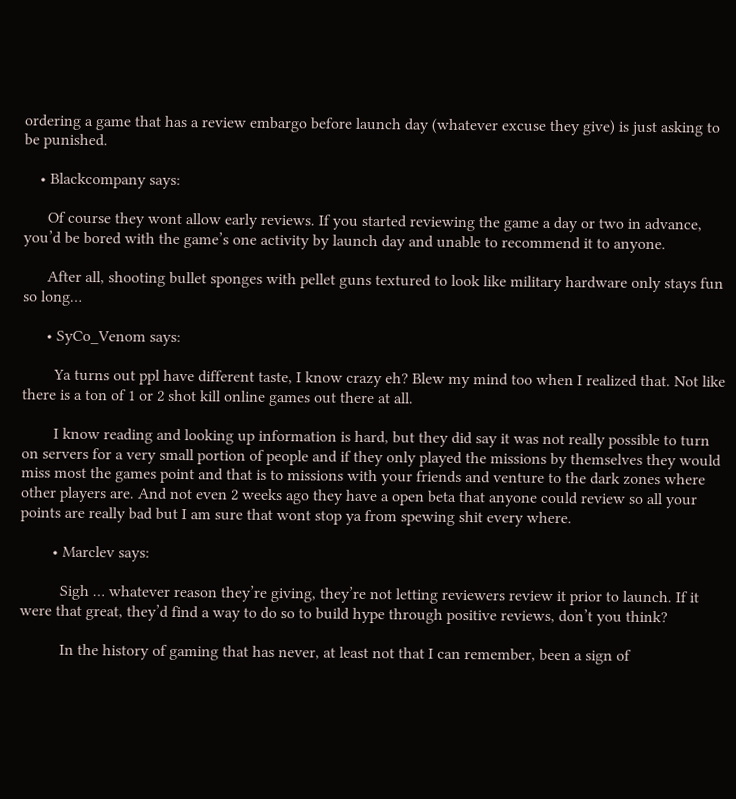ordering a game that has a review embargo before launch day (whatever excuse they give) is just asking to be punished.

    • Blackcompany says:

      Of course they wont allow early reviews. If you started reviewing the game a day or two in advance, you’d be bored with the game’s one activity by launch day and unable to recommend it to anyone.

      After all, shooting bullet sponges with pellet guns textured to look like military hardware only stays fun so long…

      • SyCo_Venom says:

        Ya turns out ppl have different taste, I know crazy eh? Blew my mind too when I realized that. Not like there is a ton of 1 or 2 shot kill online games out there at all.

        I know reading and looking up information is hard, but they did say it was not really possible to turn on servers for a very small portion of people and if they only played the missions by themselves they would miss most the games point and that is to missions with your friends and venture to the dark zones where other players are. And not even 2 weeks ago they have a open beta that anyone could review so all your points are really bad but I am sure that wont stop ya from spewing shit every where.

        • Marclev says:

          Sigh … whatever reason they’re giving, they’re not letting reviewers review it prior to launch. If it were that great, they’d find a way to do so to build hype through positive reviews, don’t you think?

          In the history of gaming that has never, at least not that I can remember, been a sign of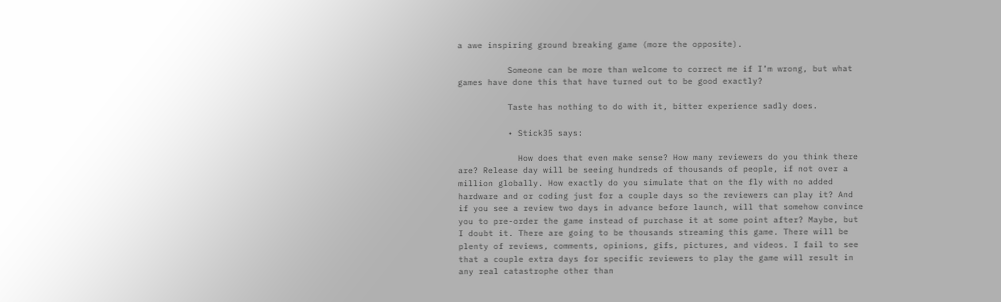a awe inspiring ground breaking game (more the opposite).

          Someone can be more than welcome to correct me if I’m wrong, but what games have done this that have turned out to be good exactly?

          Taste has nothing to do with it, bitter experience sadly does.

          • Stick35 says:

            How does that even make sense? How many reviewers do you think there are? Release day will be seeing hundreds of thousands of people, if not over a million globally. How exactly do you simulate that on the fly with no added hardware and or coding just for a couple days so the reviewers can play it? And if you see a review two days in advance before launch, will that somehow convince you to pre-order the game instead of purchase it at some point after? Maybe, but I doubt it. There are going to be thousands streaming this game. There will be plenty of reviews, comments, opinions, gifs, pictures, and videos. I fail to see that a couple extra days for specific reviewers to play the game will result in any real catastrophe other than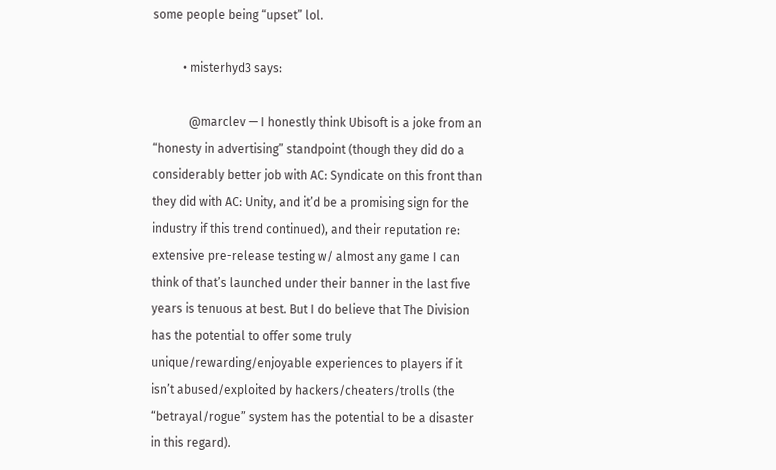some people being “upset” lol.

          • misterhyd3 says:

            @marclev — I honestly think Ubisoft is a joke from an “honesty in advertising” standpoint (though they did do a considerably better job with AC: Syndicate on this front than they did with AC: Unity, and it’d be a promising sign for the industry if this trend continued), and their reputation re: extensive pre-release testing w/ almost any game I can think of that’s launched under their banner in the last five years is tenuous at best. But I do believe that The Division has the potential to offer some truly unique/rewarding/enjoyable experiences to players if it isn’t abused/exploited by hackers/cheaters/trolls (the “betrayal/rogue” system has the potential to be a disaster in this regard).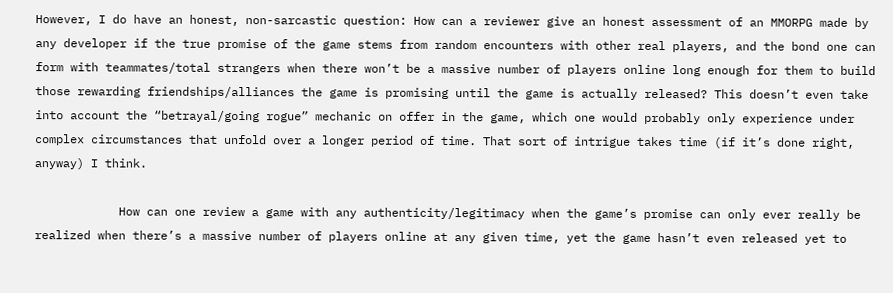However, I do have an honest, non-sarcastic question: How can a reviewer give an honest assessment of an MMORPG made by any developer if the true promise of the game stems from random encounters with other real players, and the bond one can form with teammates/total strangers when there won’t be a massive number of players online long enough for them to build those rewarding friendships/alliances the game is promising until the game is actually released? This doesn’t even take into account the “betrayal/going rogue” mechanic on offer in the game, which one would probably only experience under complex circumstances that unfold over a longer period of time. That sort of intrigue takes time (if it’s done right, anyway) I think.

            How can one review a game with any authenticity/legitimacy when the game’s promise can only ever really be realized when there’s a massive number of players online at any given time, yet the game hasn’t even released yet to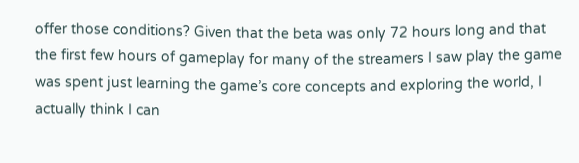offer those conditions? Given that the beta was only 72 hours long and that the first few hours of gameplay for many of the streamers I saw play the game was spent just learning the game’s core concepts and exploring the world, I actually think I can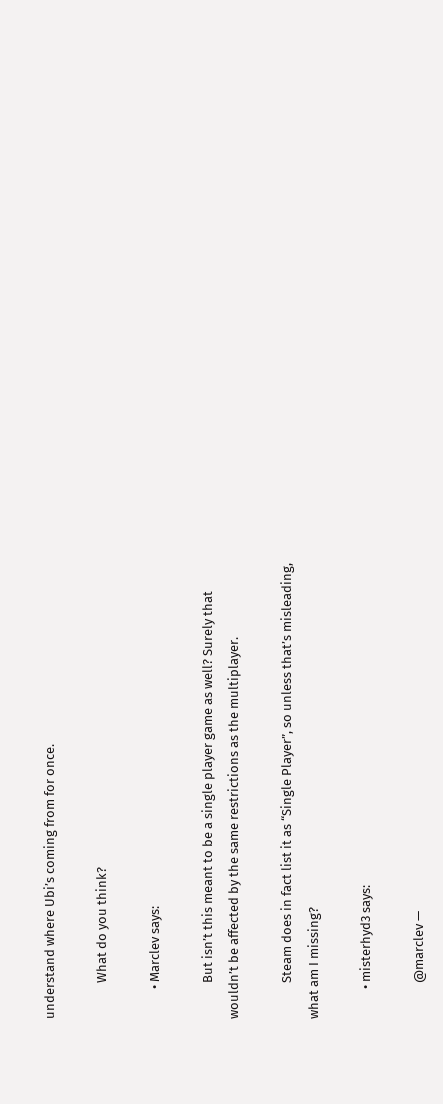understand where Ubi’s coming from for once.

            What do you think?

          • Marclev says:

            But isn’t this meant to be a single player game as well? Surely that wouldn’t be affected by the same restrictions as the multiplayer.

            Steam does in fact list it as “Single Player”, so unless that’s misleading, what am I missing?

          • misterhyd3 says:

            @marclev —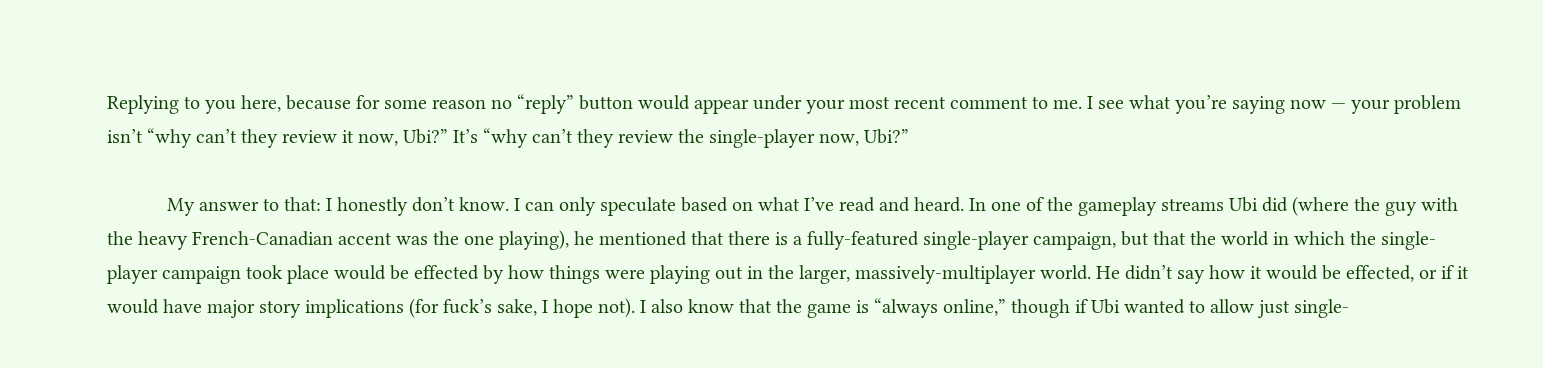Replying to you here, because for some reason no “reply” button would appear under your most recent comment to me. I see what you’re saying now — your problem isn’t “why can’t they review it now, Ubi?” It’s “why can’t they review the single-player now, Ubi?”

            My answer to that: I honestly don’t know. I can only speculate based on what I’ve read and heard. In one of the gameplay streams Ubi did (where the guy with the heavy French-Canadian accent was the one playing), he mentioned that there is a fully-featured single-player campaign, but that the world in which the single-player campaign took place would be effected by how things were playing out in the larger, massively-multiplayer world. He didn’t say how it would be effected, or if it would have major story implications (for fuck’s sake, I hope not). I also know that the game is “always online,” though if Ubi wanted to allow just single-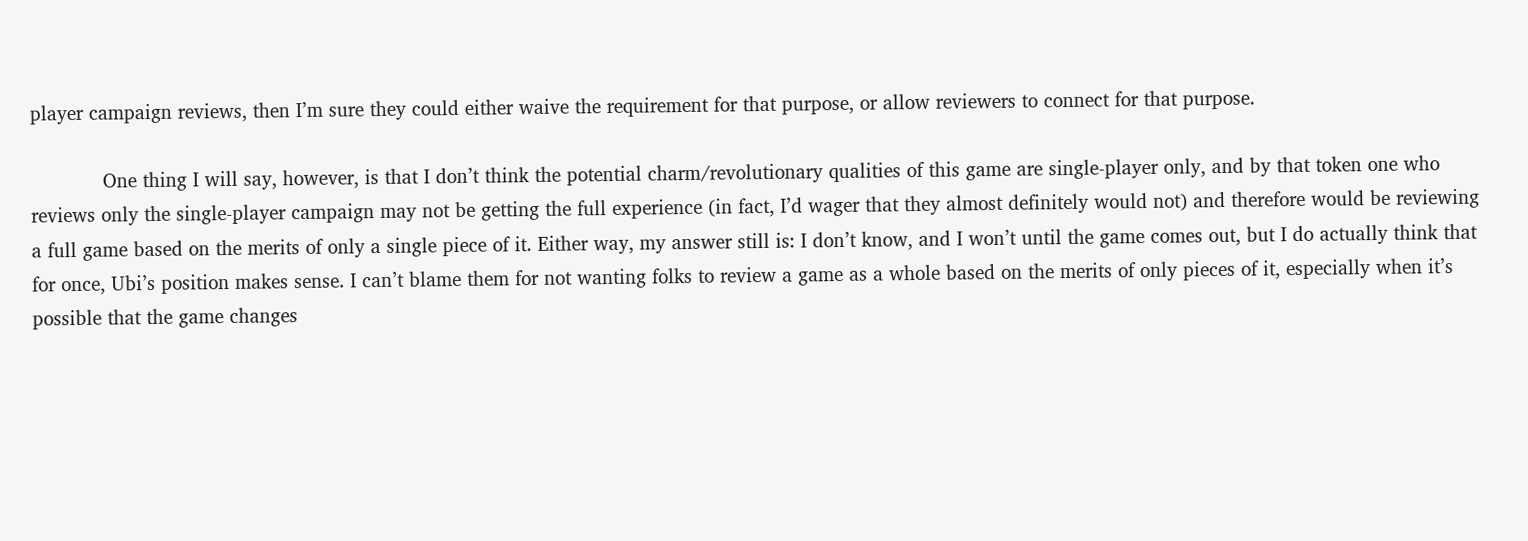player campaign reviews, then I’m sure they could either waive the requirement for that purpose, or allow reviewers to connect for that purpose.

            One thing I will say, however, is that I don’t think the potential charm/revolutionary qualities of this game are single-player only, and by that token one who reviews only the single-player campaign may not be getting the full experience (in fact, I’d wager that they almost definitely would not) and therefore would be reviewing a full game based on the merits of only a single piece of it. Either way, my answer still is: I don’t know, and I won’t until the game comes out, but I do actually think that for once, Ubi’s position makes sense. I can’t blame them for not wanting folks to review a game as a whole based on the merits of only pieces of it, especially when it’s possible that the game changes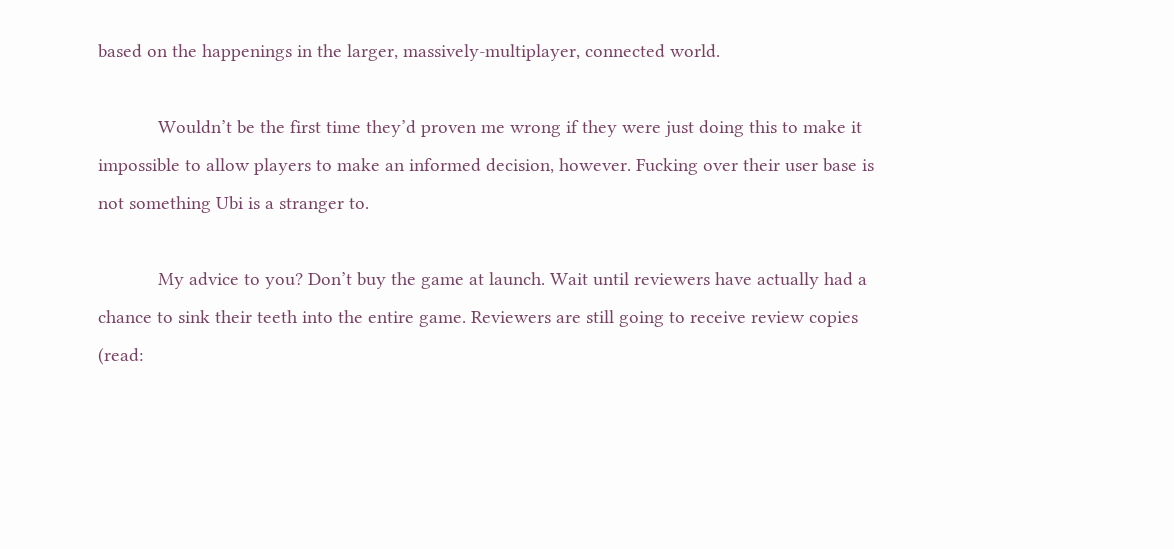based on the happenings in the larger, massively-multiplayer, connected world.

            Wouldn’t be the first time they’d proven me wrong if they were just doing this to make it impossible to allow players to make an informed decision, however. Fucking over their user base is not something Ubi is a stranger to.

            My advice to you? Don’t buy the game at launch. Wait until reviewers have actually had a chance to sink their teeth into the entire game. Reviewers are still going to receive review copies (read: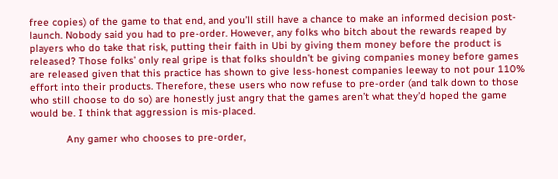free copies) of the game to that end, and you’ll still have a chance to make an informed decision post-launch. Nobody said you had to pre-order. However, any folks who bitch about the rewards reaped by players who do take that risk, putting their faith in Ubi by giving them money before the product is released? Those folks’ only real gripe is that folks shouldn’t be giving companies money before games are released given that this practice has shown to give less-honest companies leeway to not pour 110% effort into their products. Therefore, these users who now refuse to pre-order (and talk down to those who still choose to do so) are honestly just angry that the games aren’t what they’d hoped the game would be. I think that aggression is mis-placed.

            Any gamer who chooses to pre-order,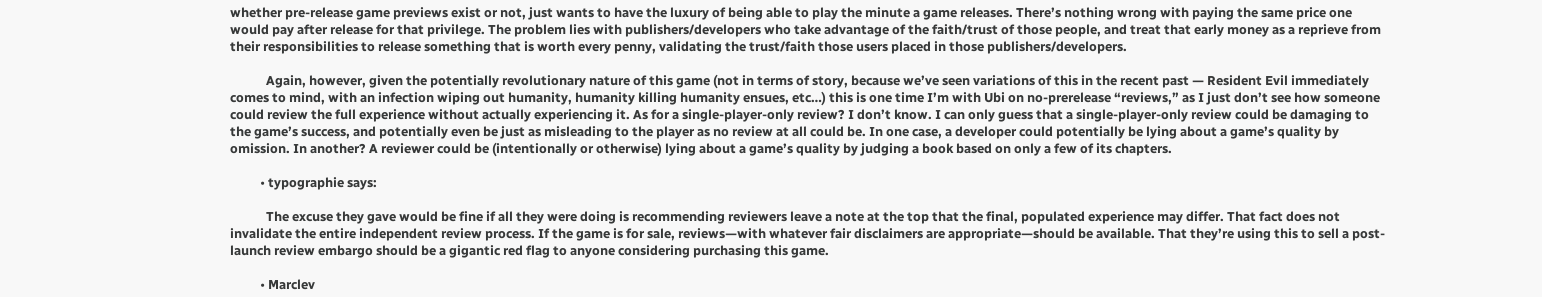whether pre-release game previews exist or not, just wants to have the luxury of being able to play the minute a game releases. There’s nothing wrong with paying the same price one would pay after release for that privilege. The problem lies with publishers/developers who take advantage of the faith/trust of those people, and treat that early money as a reprieve from their responsibilities to release something that is worth every penny, validating the trust/faith those users placed in those publishers/developers.

            Again, however, given the potentially revolutionary nature of this game (not in terms of story, because we’ve seen variations of this in the recent past — Resident Evil immediately comes to mind, with an infection wiping out humanity, humanity killing humanity ensues, etc…) this is one time I’m with Ubi on no-prerelease “reviews,” as I just don’t see how someone could review the full experience without actually experiencing it. As for a single-player-only review? I don’t know. I can only guess that a single-player-only review could be damaging to the game’s success, and potentially even be just as misleading to the player as no review at all could be. In one case, a developer could potentially be lying about a game’s quality by omission. In another? A reviewer could be (intentionally or otherwise) lying about a game’s quality by judging a book based on only a few of its chapters.

          • typographie says:

            The excuse they gave would be fine if all they were doing is recommending reviewers leave a note at the top that the final, populated experience may differ. That fact does not invalidate the entire independent review process. If the game is for sale, reviews—with whatever fair disclaimers are appropriate—should be available. That they’re using this to sell a post-launch review embargo should be a gigantic red flag to anyone considering purchasing this game.

          • Marclev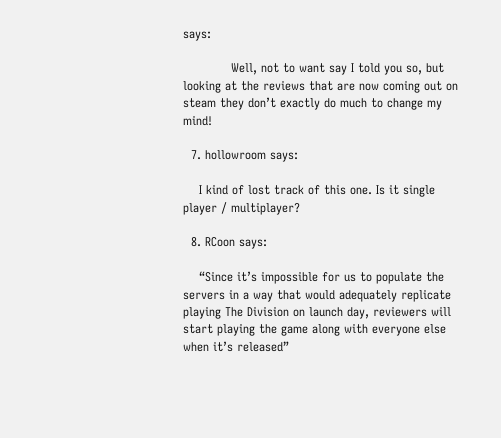says:

            Well, not to want say I told you so, but looking at the reviews that are now coming out on steam they don’t exactly do much to change my mind!

  7. hollowroom says:

    I kind of lost track of this one. Is it single player / multiplayer?

  8. RCoon says:

    “Since it’s impossible for us to populate the servers in a way that would adequately replicate playing The Division on launch day, reviewers will start playing the game along with everyone else when it’s released”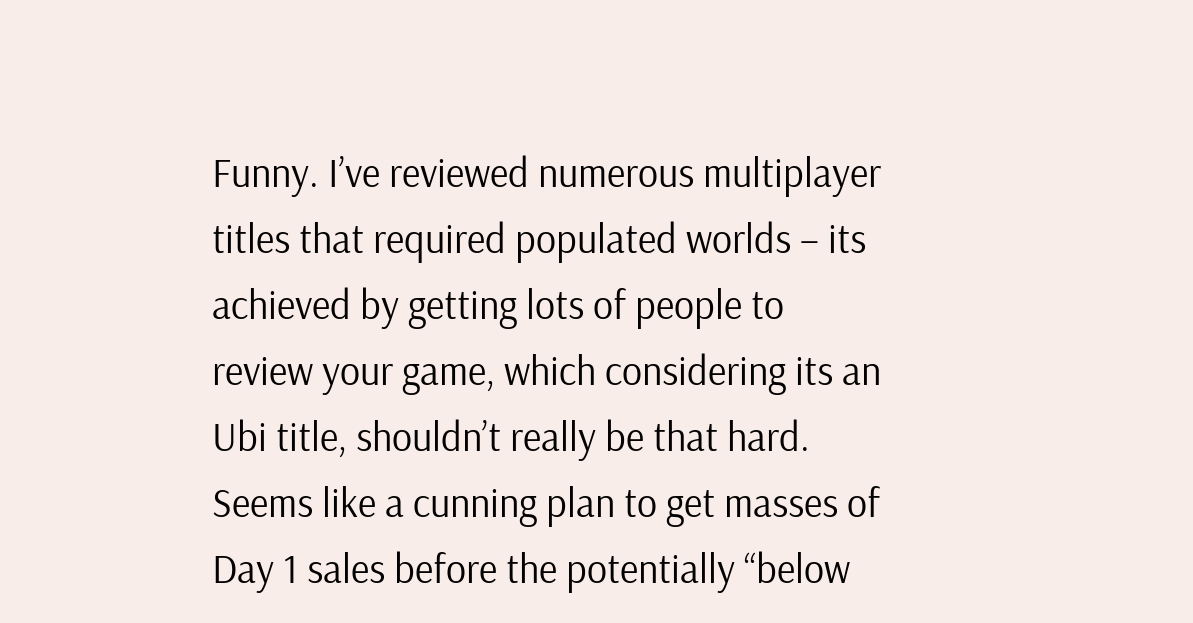Funny. I’ve reviewed numerous multiplayer titles that required populated worlds – its achieved by getting lots of people to review your game, which considering its an Ubi title, shouldn’t really be that hard. Seems like a cunning plan to get masses of Day 1 sales before the potentially “below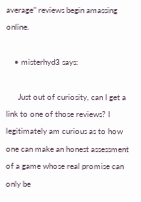average” reviews begin amassing online.

    • misterhyd3 says:

      Just out of curiosity, can I get a link to one of those reviews? I legitimately am curious as to how one can make an honest assessment of a game whose real promise can only be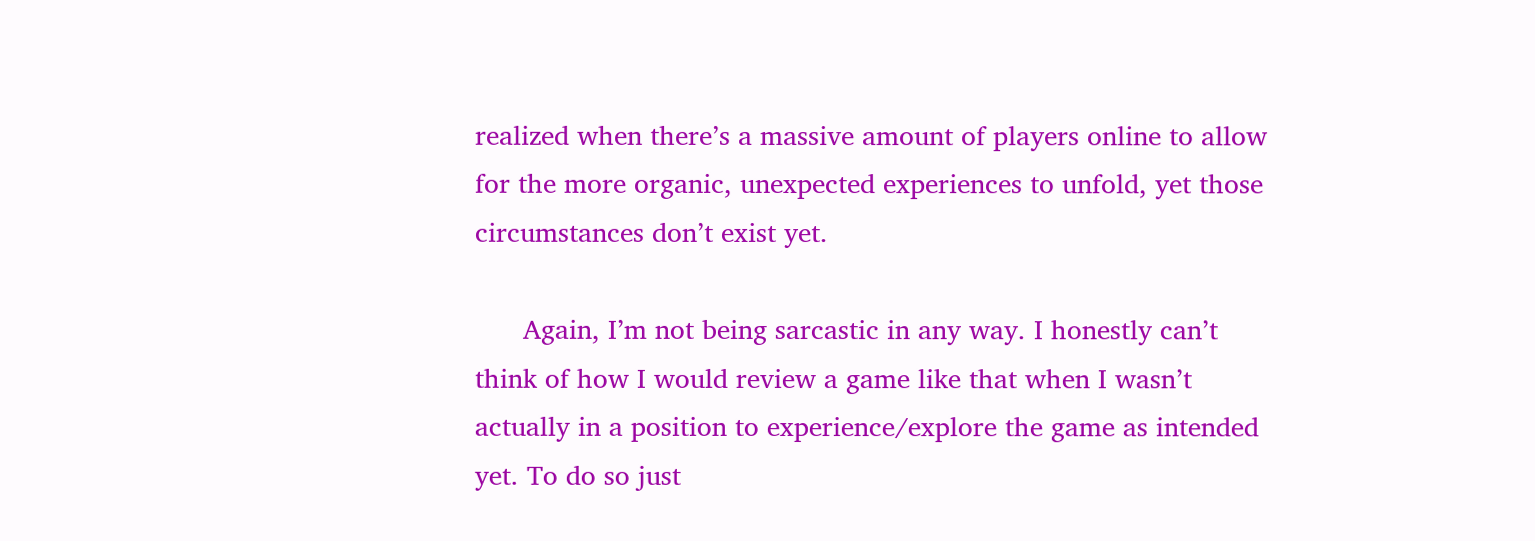realized when there’s a massive amount of players online to allow for the more organic, unexpected experiences to unfold, yet those circumstances don’t exist yet.

      Again, I’m not being sarcastic in any way. I honestly can’t think of how I would review a game like that when I wasn’t actually in a position to experience/explore the game as intended yet. To do so just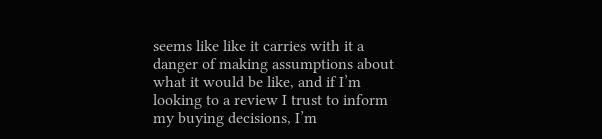seems like like it carries with it a danger of making assumptions about what it would be like, and if I’m looking to a review I trust to inform my buying decisions, I’m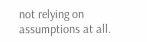not relying on assumptions at all.